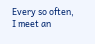Every so often, I meet an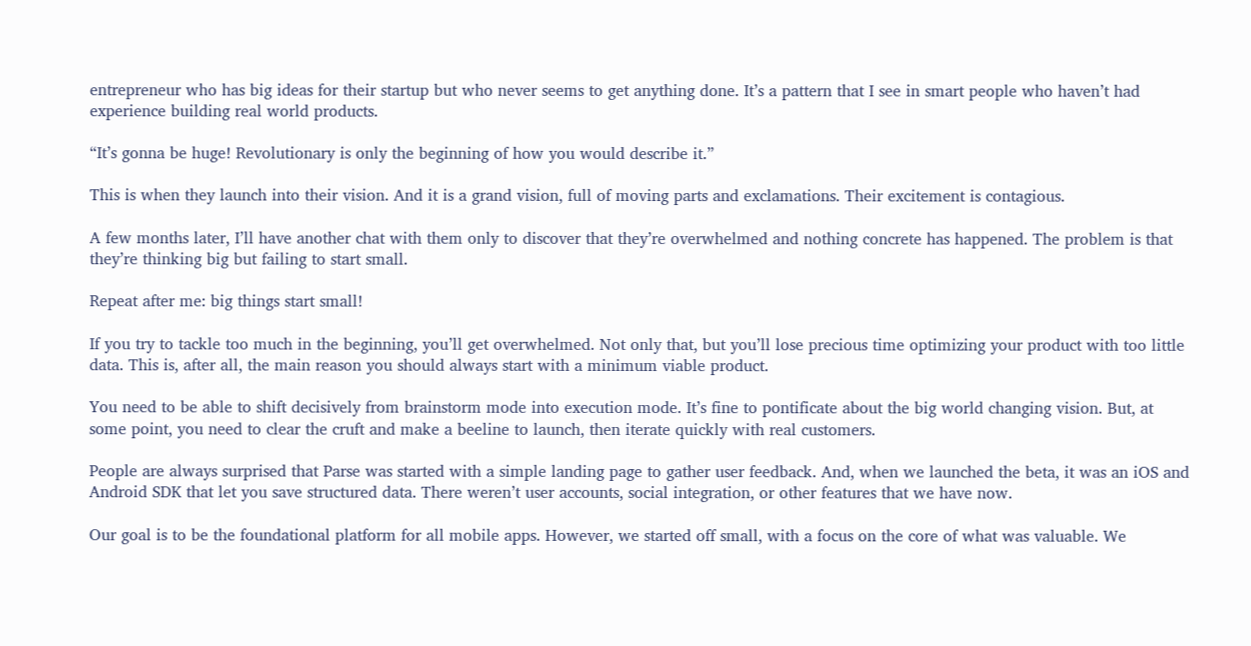entrepreneur who has big ideas for their startup but who never seems to get anything done. It’s a pattern that I see in smart people who haven’t had experience building real world products.

“It’s gonna be huge! Revolutionary is only the beginning of how you would describe it.”

This is when they launch into their vision. And it is a grand vision, full of moving parts and exclamations. Their excitement is contagious.

A few months later, I’ll have another chat with them only to discover that they’re overwhelmed and nothing concrete has happened. The problem is that they’re thinking big but failing to start small.

Repeat after me: big things start small!

If you try to tackle too much in the beginning, you’ll get overwhelmed. Not only that, but you’ll lose precious time optimizing your product with too little data. This is, after all, the main reason you should always start with a minimum viable product.

You need to be able to shift decisively from brainstorm mode into execution mode. It’s fine to pontificate about the big world changing vision. But, at some point, you need to clear the cruft and make a beeline to launch, then iterate quickly with real customers.

People are always surprised that Parse was started with a simple landing page to gather user feedback. And, when we launched the beta, it was an iOS and Android SDK that let you save structured data. There weren’t user accounts, social integration, or other features that we have now.

Our goal is to be the foundational platform for all mobile apps. However, we started off small, with a focus on the core of what was valuable. We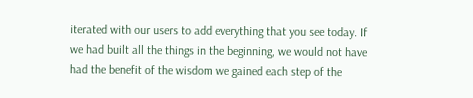iterated with our users to add everything that you see today. If we had built all the things in the beginning, we would not have had the benefit of the wisdom we gained each step of the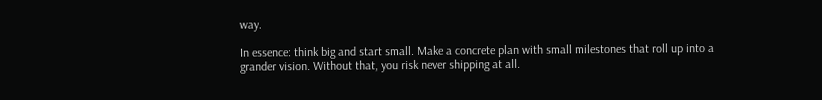way.

In essence: think big and start small. Make a concrete plan with small milestones that roll up into a grander vision. Without that, you risk never shipping at all.